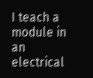I teach a module in an electrical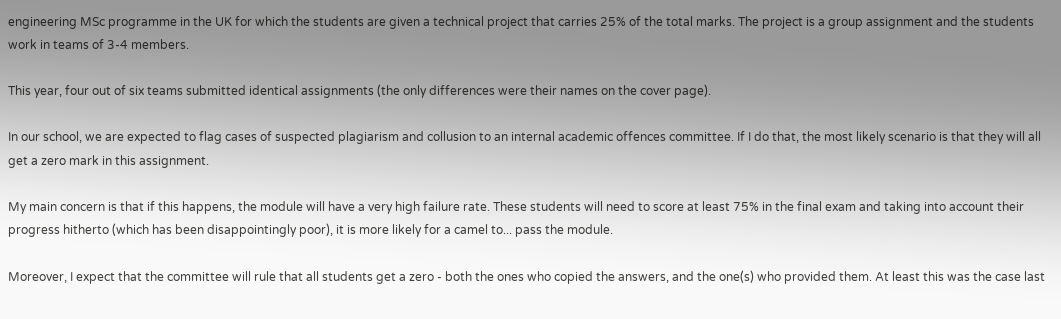engineering MSc programme in the UK for which the students are given a technical project that carries 25% of the total marks. The project is a group assignment and the students work in teams of 3-4 members.

This year, four out of six teams submitted identical assignments (the only differences were their names on the cover page).

In our school, we are expected to flag cases of suspected plagiarism and collusion to an internal academic offences committee. If I do that, the most likely scenario is that they will all get a zero mark in this assignment.

My main concern is that if this happens, the module will have a very high failure rate. These students will need to score at least 75% in the final exam and taking into account their progress hitherto (which has been disappointingly poor), it is more likely for a camel to... pass the module.

Moreover, I expect that the committee will rule that all students get a zero - both the ones who copied the answers, and the one(s) who provided them. At least this was the case last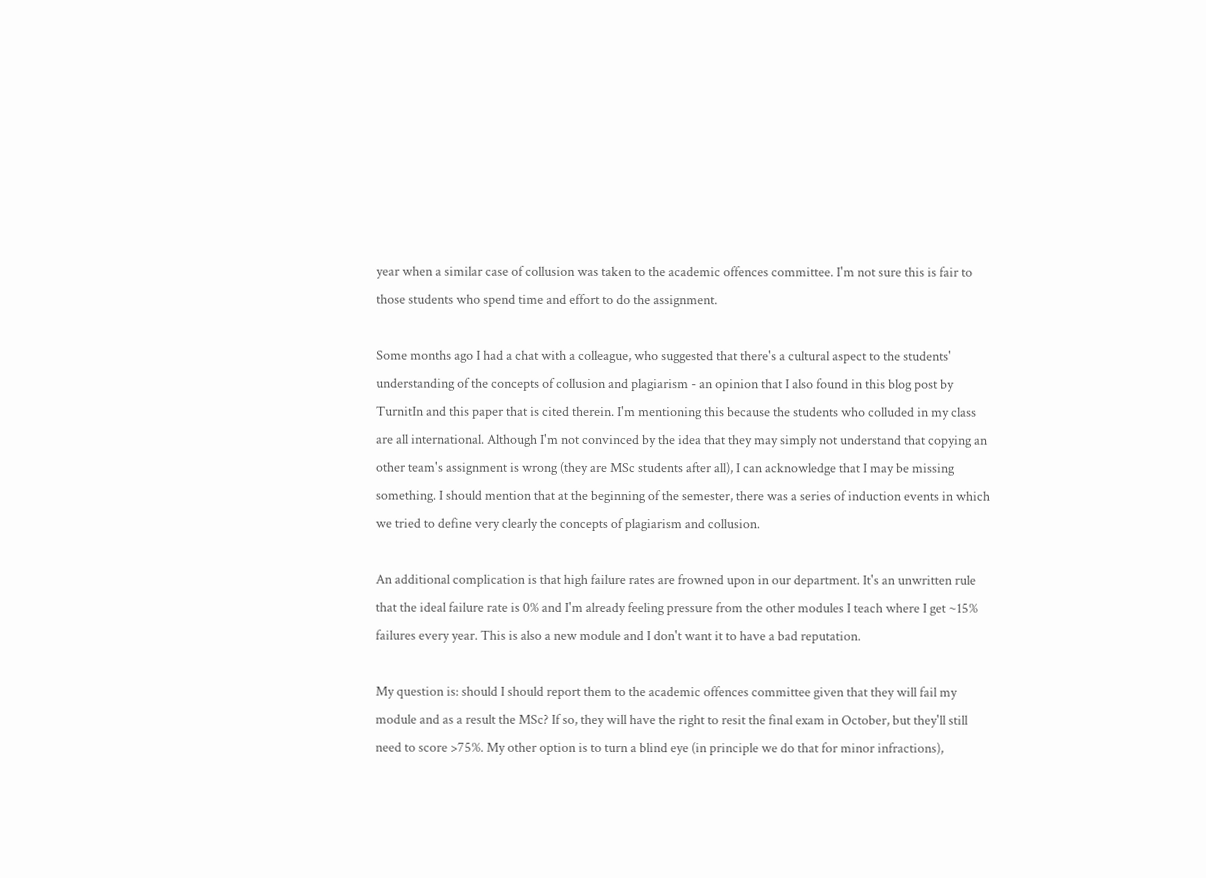year when a similar case of collusion was taken to the academic offences committee. I'm not sure this is fair to those students who spend time and effort to do the assignment.

Some months ago I had a chat with a colleague, who suggested that there's a cultural aspect to the students' understanding of the concepts of collusion and plagiarism - an opinion that I also found in this blog post by TurnitIn and this paper that is cited therein. I'm mentioning this because the students who colluded in my class are all international. Although I'm not convinced by the idea that they may simply not understand that copying an other team's assignment is wrong (they are MSc students after all), I can acknowledge that I may be missing something. I should mention that at the beginning of the semester, there was a series of induction events in which we tried to define very clearly the concepts of plagiarism and collusion.

An additional complication is that high failure rates are frowned upon in our department. It's an unwritten rule that the ideal failure rate is 0% and I'm already feeling pressure from the other modules I teach where I get ~15% failures every year. This is also a new module and I don't want it to have a bad reputation.

My question is: should I should report them to the academic offences committee given that they will fail my module and as a result the MSc? If so, they will have the right to resit the final exam in October, but they'll still need to score >75%. My other option is to turn a blind eye (in principle we do that for minor infractions),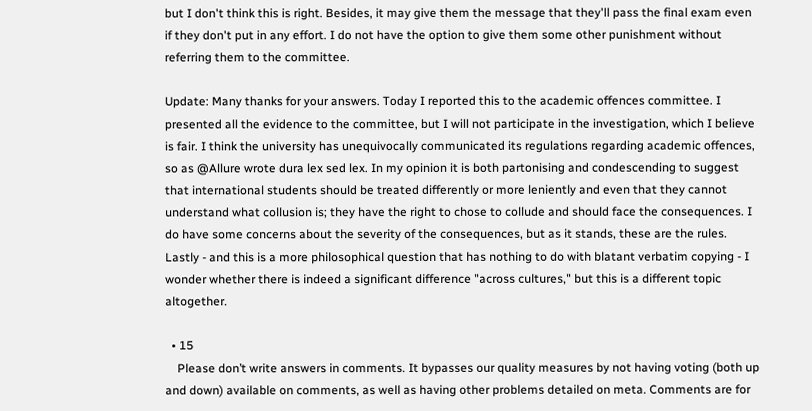but I don't think this is right. Besides, it may give them the message that they'll pass the final exam even if they don't put in any effort. I do not have the option to give them some other punishment without referring them to the committee.

Update: Many thanks for your answers. Today I reported this to the academic offences committee. I presented all the evidence to the committee, but I will not participate in the investigation, which I believe is fair. I think the university has unequivocally communicated its regulations regarding academic offences, so as @Allure wrote dura lex sed lex. In my opinion it is both partonising and condescending to suggest that international students should be treated differently or more leniently and even that they cannot understand what collusion is; they have the right to chose to collude and should face the consequences. I do have some concerns about the severity of the consequences, but as it stands, these are the rules. Lastly - and this is a more philosophical question that has nothing to do with blatant verbatim copying - I wonder whether there is indeed a significant difference "across cultures," but this is a different topic altogether.

  • 15
    Please don’t write answers in comments. It bypasses our quality measures by not having voting (both up and down) available on comments, as well as having other problems detailed on meta. Comments are for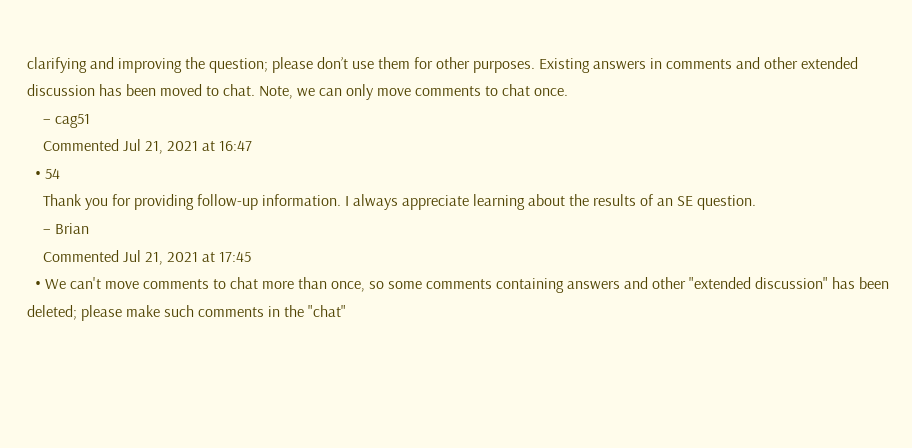clarifying and improving the question; please don’t use them for other purposes. Existing answers in comments and other extended discussion has been moved to chat. Note, we can only move comments to chat once.
    – cag51
    Commented Jul 21, 2021 at 16:47
  • 54
    Thank you for providing follow-up information. I always appreciate learning about the results of an SE question.
    – Brian
    Commented Jul 21, 2021 at 17:45
  • We can't move comments to chat more than once, so some comments containing answers and other "extended discussion" has been deleted; please make such comments in the "chat"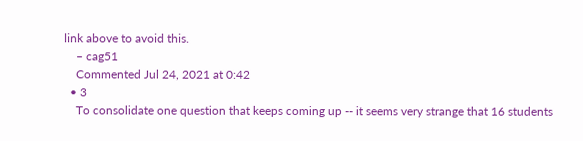link above to avoid this.
    – cag51
    Commented Jul 24, 2021 at 0:42
  • 3
    To consolidate one question that keeps coming up -- it seems very strange that 16 students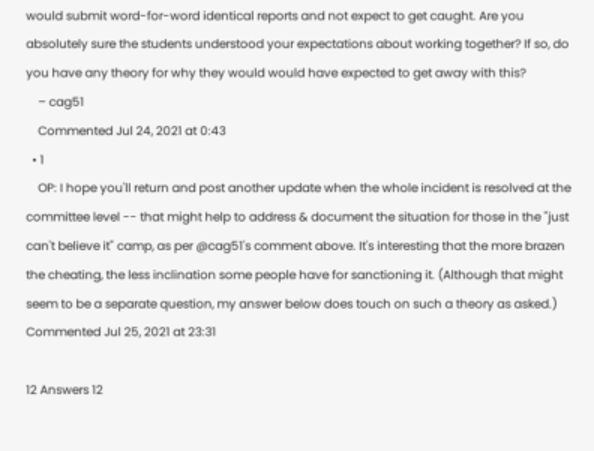would submit word-for-word identical reports and not expect to get caught. Are you absolutely sure the students understood your expectations about working together? If so, do you have any theory for why they would would have expected to get away with this?
    – cag51
    Commented Jul 24, 2021 at 0:43
  • 1
    OP: I hope you'll return and post another update when the whole incident is resolved at the committee level -- that might help to address & document the situation for those in the "just can't believe it" camp, as per @cag51's comment above. It's interesting that the more brazen the cheating, the less inclination some people have for sanctioning it. (Although that might seem to be a separate question, my answer below does touch on such a theory as asked.) Commented Jul 25, 2021 at 23:31

12 Answers 12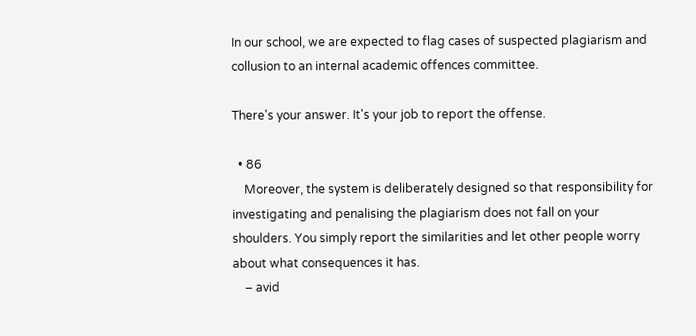In our school, we are expected to flag cases of suspected plagiarism and collusion to an internal academic offences committee.

There's your answer. It's your job to report the offense.

  • 86
    Moreover, the system is deliberately designed so that responsibility for investigating and penalising the plagiarism does not fall on your shoulders. You simply report the similarities and let other people worry about what consequences it has.
    – avid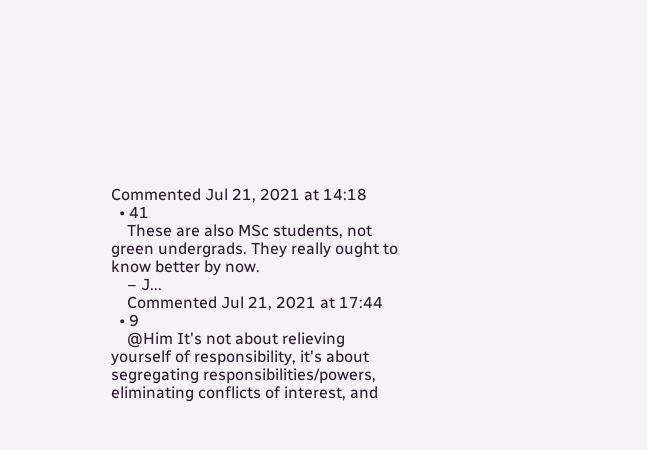Commented Jul 21, 2021 at 14:18
  • 41
    These are also MSc students, not green undergrads. They really ought to know better by now.
    – J...
    Commented Jul 21, 2021 at 17:44
  • 9
    @Him It's not about relieving yourself of responsibility, it's about segregating responsibilities/powers, eliminating conflicts of interest, and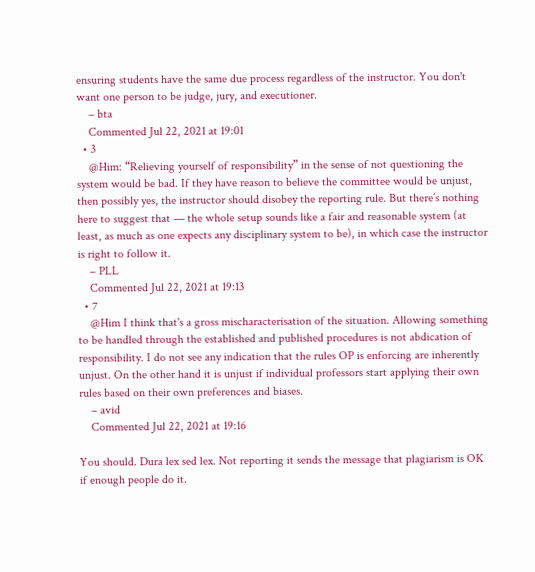ensuring students have the same due process regardless of the instructor. You don't want one person to be judge, jury, and executioner.
    – bta
    Commented Jul 22, 2021 at 19:01
  • 3
    @Him: “Relieving yourself of responsibility” in the sense of not questioning the system would be bad. If they have reason to believe the committee would be unjust, then possibly yes, the instructor should disobey the reporting rule. But there’s nothing here to suggest that — the whole setup sounds like a fair and reasonable system (at least, as much as one expects any disciplinary system to be), in which case the instructor is right to follow it.
    – PLL
    Commented Jul 22, 2021 at 19:13
  • 7
    @Him I think that's a gross mischaracterisation of the situation. Allowing something to be handled through the established and published procedures is not abdication of responsibility. I do not see any indication that the rules OP is enforcing are inherently unjust. On the other hand it is unjust if individual professors start applying their own rules based on their own preferences and biases.
    – avid
    Commented Jul 22, 2021 at 19:16

You should. Dura lex sed lex. Not reporting it sends the message that plagiarism is OK if enough people do it.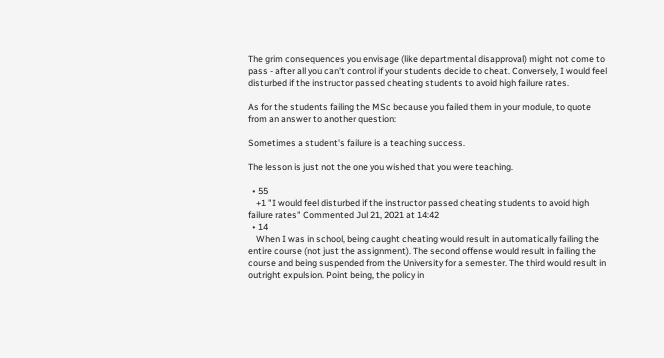The grim consequences you envisage (like departmental disapproval) might not come to pass - after all you can't control if your students decide to cheat. Conversely, I would feel disturbed if the instructor passed cheating students to avoid high failure rates.

As for the students failing the MSc because you failed them in your module, to quote from an answer to another question:

Sometimes a student's failure is a teaching success.

The lesson is just not the one you wished that you were teaching.

  • 55
    +1 "I would feel disturbed if the instructor passed cheating students to avoid high failure rates" Commented Jul 21, 2021 at 14:42
  • 14
    When I was in school, being caught cheating would result in automatically failing the entire course (not just the assignment). The second offense would result in failing the course and being suspended from the University for a semester. The third would result in outright expulsion. Point being, the policy in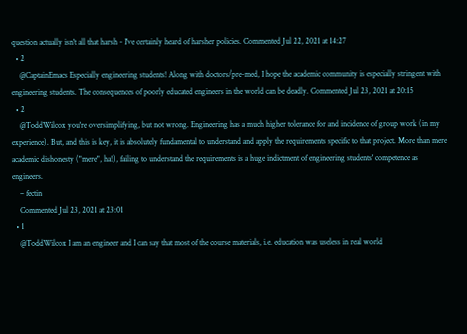question actually isn't all that harsh - I've certainly heard of harsher policies. Commented Jul 22, 2021 at 14:27
  • 2
    @CaptainEmacs Especially engineering students! Along with doctors/pre-med, I hope the academic community is especially stringent with engineering students. The consequences of poorly educated engineers in the world can be deadly. Commented Jul 23, 2021 at 20:15
  • 2
    @ToddWilcox you're oversimplifying, but not wrong. Engineering has a much higher tolerance for and incidence of group work (in my experience). But, and this is key, it is absolutely fundamental to understand and apply the requirements specific to that project. More than mere academic dishonesty ("mere", ha!), failing to understand the requirements is a huge indictment of engineering students' competence as engineers.
    – fectin
    Commented Jul 23, 2021 at 23:01
  • 1
    @ToddWilcox I am an engineer and I can say that most of the course materials, i.e. education was useless in real world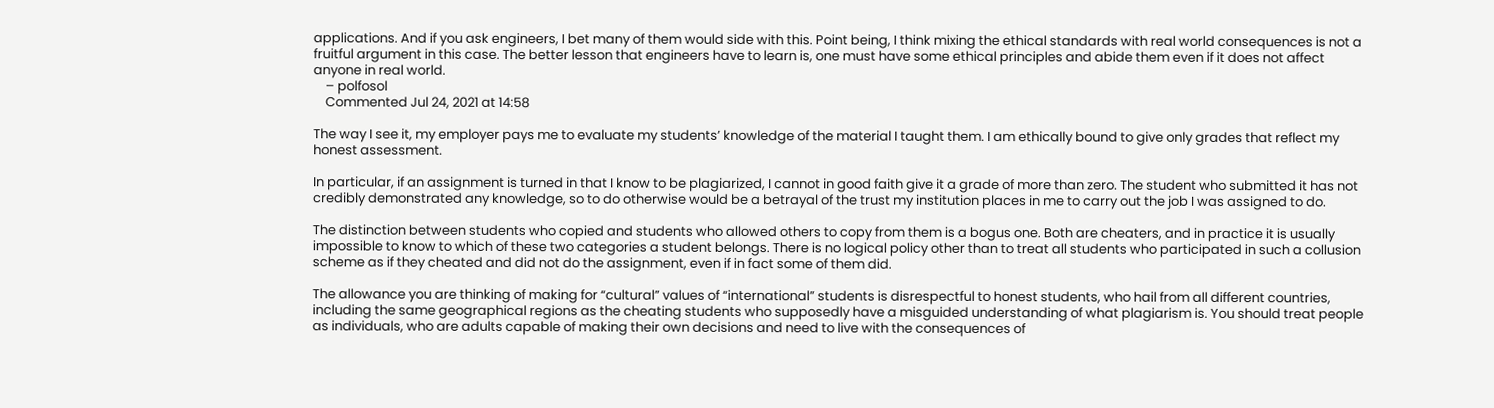applications. And if you ask engineers, I bet many of them would side with this. Point being, I think mixing the ethical standards with real world consequences is not a fruitful argument in this case. The better lesson that engineers have to learn is, one must have some ethical principles and abide them even if it does not affect anyone in real world.
    – polfosol
    Commented Jul 24, 2021 at 14:58

The way I see it, my employer pays me to evaluate my students’ knowledge of the material I taught them. I am ethically bound to give only grades that reflect my honest assessment.

In particular, if an assignment is turned in that I know to be plagiarized, I cannot in good faith give it a grade of more than zero. The student who submitted it has not credibly demonstrated any knowledge, so to do otherwise would be a betrayal of the trust my institution places in me to carry out the job I was assigned to do.

The distinction between students who copied and students who allowed others to copy from them is a bogus one. Both are cheaters, and in practice it is usually impossible to know to which of these two categories a student belongs. There is no logical policy other than to treat all students who participated in such a collusion scheme as if they cheated and did not do the assignment, even if in fact some of them did.

The allowance you are thinking of making for “cultural” values of “international” students is disrespectful to honest students, who hail from all different countries, including the same geographical regions as the cheating students who supposedly have a misguided understanding of what plagiarism is. You should treat people as individuals, who are adults capable of making their own decisions and need to live with the consequences of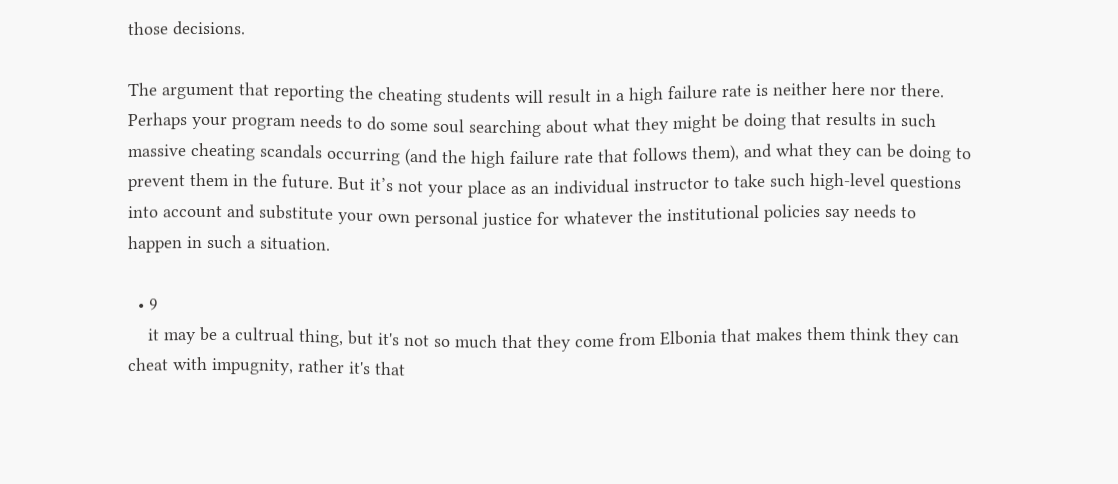those decisions.

The argument that reporting the cheating students will result in a high failure rate is neither here nor there. Perhaps your program needs to do some soul searching about what they might be doing that results in such massive cheating scandals occurring (and the high failure rate that follows them), and what they can be doing to prevent them in the future. But it’s not your place as an individual instructor to take such high-level questions into account and substitute your own personal justice for whatever the institutional policies say needs to happen in such a situation.

  • 9
    it may be a cultrual thing, but it's not so much that they come from Elbonia that makes them think they can cheat with impugnity, rather it's that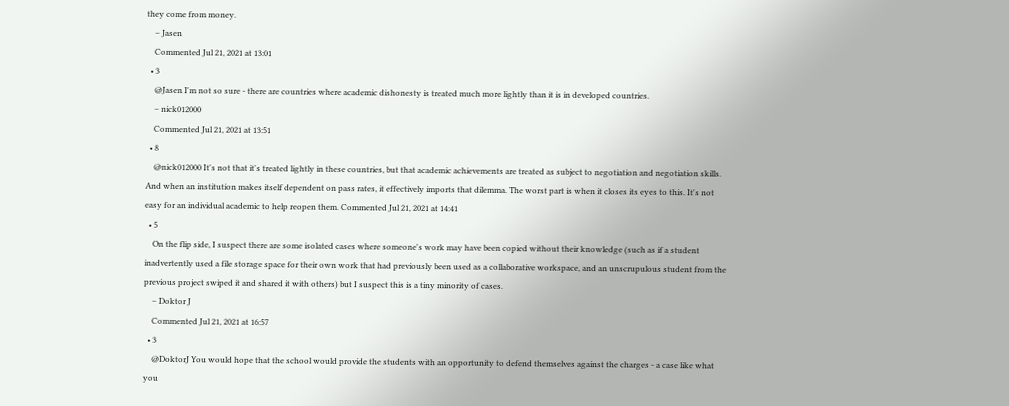they come from money.
    – Jasen
    Commented Jul 21, 2021 at 13:01
  • 3
    @Jasen I'm not so sure - there are countries where academic dishonesty is treated much more lightly than it is in developed countries.
    – nick012000
    Commented Jul 21, 2021 at 13:51
  • 8
    @nick012000 It's not that it's treated lightly in these countries, but that academic achievements are treated as subject to negotiation and negotiation skills. And when an institution makes itself dependent on pass rates, it effectively imports that dilemma. The worst part is when it closes its eyes to this. It's not easy for an individual academic to help reopen them. Commented Jul 21, 2021 at 14:41
  • 5
    On the flip side, I suspect there are some isolated cases where someone's work may have been copied without their knowledge (such as if a student inadvertently used a file storage space for their own work that had previously been used as a collaborative workspace, and an unscrupulous student from the previous project swiped it and shared it with others) but I suspect this is a tiny minority of cases.
    – Doktor J
    Commented Jul 21, 2021 at 16:57
  • 3
    @DoktorJ You would hope that the school would provide the students with an opportunity to defend themselves against the charges - a case like what you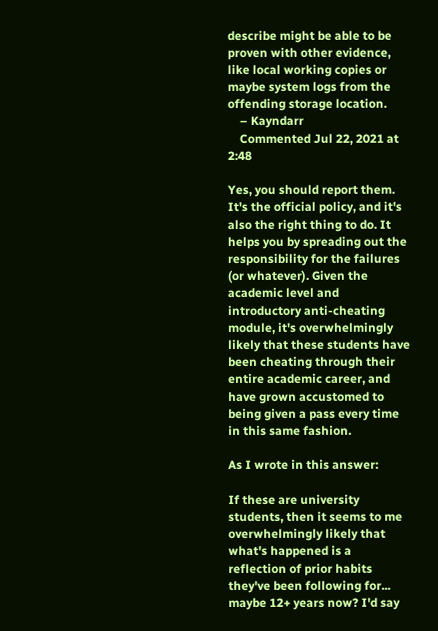describe might be able to be proven with other evidence, like local working copies or maybe system logs from the offending storage location.
    – Kayndarr
    Commented Jul 22, 2021 at 2:48

Yes, you should report them. It's the official policy, and it's also the right thing to do. It helps you by spreading out the responsibility for the failures (or whatever). Given the academic level and introductory anti-cheating module, it's overwhelmingly likely that these students have been cheating through their entire academic career, and have grown accustomed to being given a pass every time in this same fashion.

As I wrote in this answer:

If these are university students, then it seems to me overwhelmingly likely that what's happened is a reflection of prior habits they've been following for... maybe 12+ years now? I'd say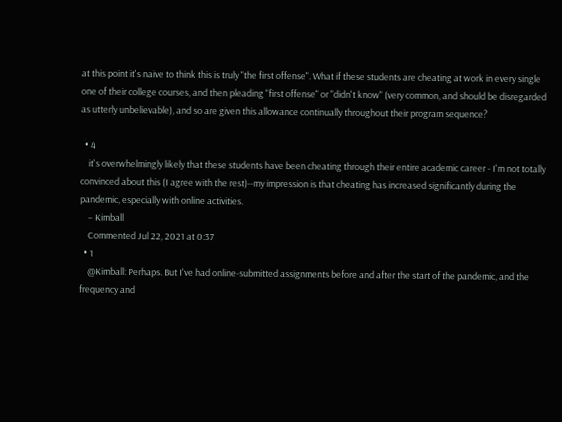at this point it's naive to think this is truly "the first offense". What if these students are cheating at work in every single one of their college courses, and then pleading "first offense" or "didn't know" (very common, and should be disregarded as utterly unbelievable), and so are given this allowance continually throughout their program sequence?

  • 4
    it's overwhelmingly likely that these students have been cheating through their entire academic career - I'm not totally convinced about this (I agree with the rest)--my impression is that cheating has increased significantly during the pandemic, especially with online activities.
    – Kimball
    Commented Jul 22, 2021 at 0:37
  • 1
    @Kimball: Perhaps. But I've had online-submitted assignments before and after the start of the pandemic, and the frequency and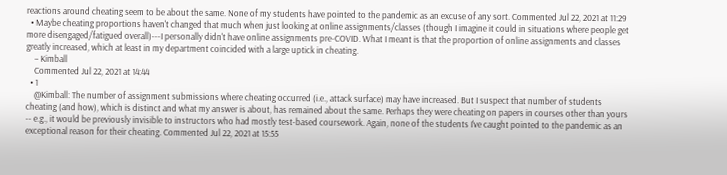reactions around cheating seem to be about the same. None of my students have pointed to the pandemic as an excuse of any sort. Commented Jul 22, 2021 at 11:29
  • Maybe cheating proportions haven't changed that much when just looking at online assignments/classes (though I imagine it could in situations where people get more disengaged/fatigued overall)---I personally didn't have online assignments pre-COVID. What I meant is that the proportion of online assignments and classes greatly increased, which at least in my department coincided with a large uptick in cheating.
    – Kimball
    Commented Jul 22, 2021 at 14:44
  • 1
    @Kimball: The number of assignment submissions where cheating occurred (i.e., attack surface) may have increased. But I suspect that number of students cheating (and how), which is distinct and what my answer is about, has remained about the same. Perhaps they were cheating on papers in courses other than yours -- e.g., it would be previously invisible to instructors who had mostly test-based coursework. Again, none of the students I've caught pointed to the pandemic as an exceptional reason for their cheating. Commented Jul 22, 2021 at 15:55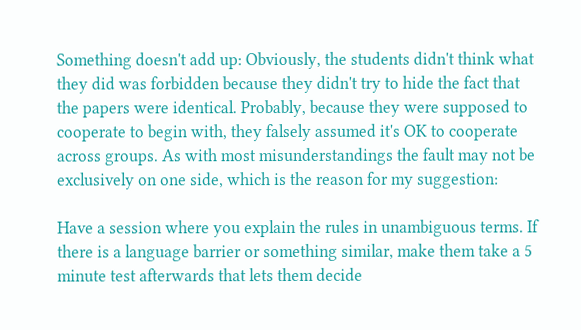Something doesn't add up: Obviously, the students didn't think what they did was forbidden because they didn't try to hide the fact that the papers were identical. Probably, because they were supposed to cooperate to begin with, they falsely assumed it's OK to cooperate across groups. As with most misunderstandings the fault may not be exclusively on one side, which is the reason for my suggestion:

Have a session where you explain the rules in unambiguous terms. If there is a language barrier or something similar, make them take a 5 minute test afterwards that lets them decide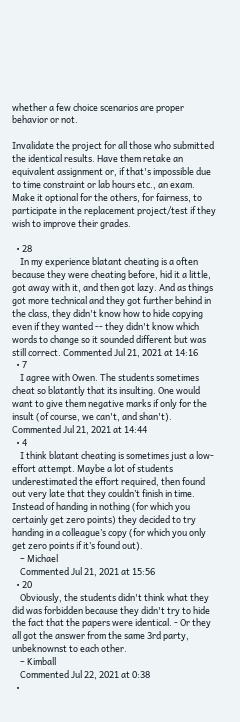whether a few choice scenarios are proper behavior or not.

Invalidate the project for all those who submitted the identical results. Have them retake an equivalent assignment or, if that's impossible due to time constraint or lab hours etc., an exam. Make it optional for the others, for fairness, to participate in the replacement project/test if they wish to improve their grades.

  • 28
    In my experience blatant cheating is a often because they were cheating before, hid it a little, got away with it, and then got lazy. And as things got more technical and they got further behind in the class, they didn't know how to hide copying even if they wanted -- they didn't know which words to change so it sounded different but was still correct. Commented Jul 21, 2021 at 14:16
  • 7
    I agree with Owen. The students sometimes cheat so blatantly that its insulting. One would want to give them negative marks if only for the insult (of course, we can't, and shan't). Commented Jul 21, 2021 at 14:44
  • 4
    I think blatant cheating is sometimes just a low-effort attempt. Maybe a lot of students underestimated the effort required, then found out very late that they couldn’t finish in time. Instead of handing in nothing (for which you certainly get zero points) they decided to try handing in a colleague’s copy (for which you only get zero points if it’s found out).
    – Michael
    Commented Jul 21, 2021 at 15:56
  • 20
    Obviously, the students didn't think what they did was forbidden because they didn't try to hide the fact that the papers were identical. - Or they all got the answer from the same 3rd party, unbeknownst to each other.
    – Kimball
    Commented Jul 22, 2021 at 0:38
  •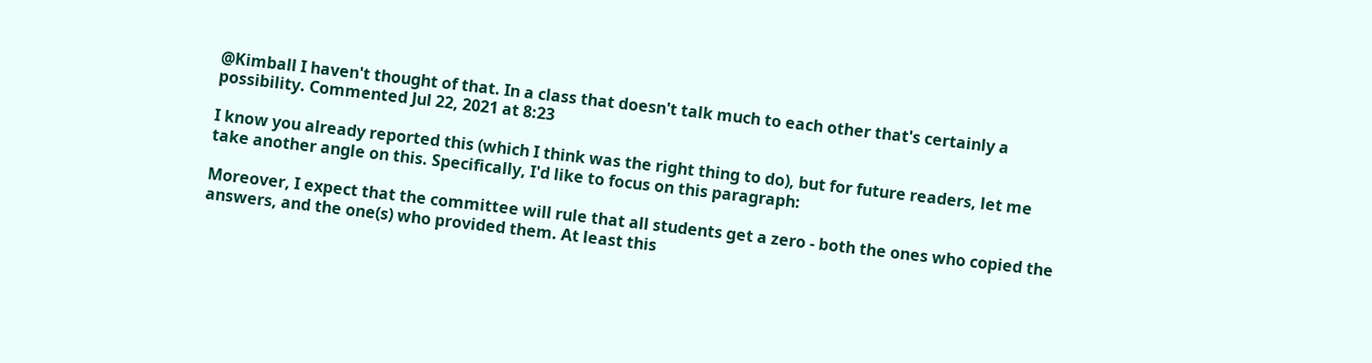@Kimball I haven't thought of that. In a class that doesn't talk much to each other that's certainly a possibility. Commented Jul 22, 2021 at 8:23

I know you already reported this (which I think was the right thing to do), but for future readers, let me take another angle on this. Specifically, I'd like to focus on this paragraph:

Moreover, I expect that the committee will rule that all students get a zero - both the ones who copied the answers, and the one(s) who provided them. At least this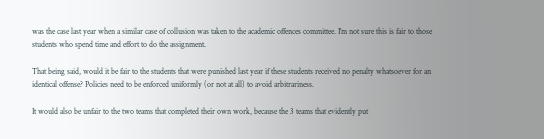was the case last year when a similar case of collusion was taken to the academic offences committee. I'm not sure this is fair to those students who spend time and effort to do the assignment.

That being said, would it be fair to the students that were punished last year if these students received no penalty whatsoever for an identical offense? Policies need to be enforced uniformly (or not at all) to avoid arbitrariness.

It would also be unfair to the two teams that completed their own work, because the 3 teams that evidently put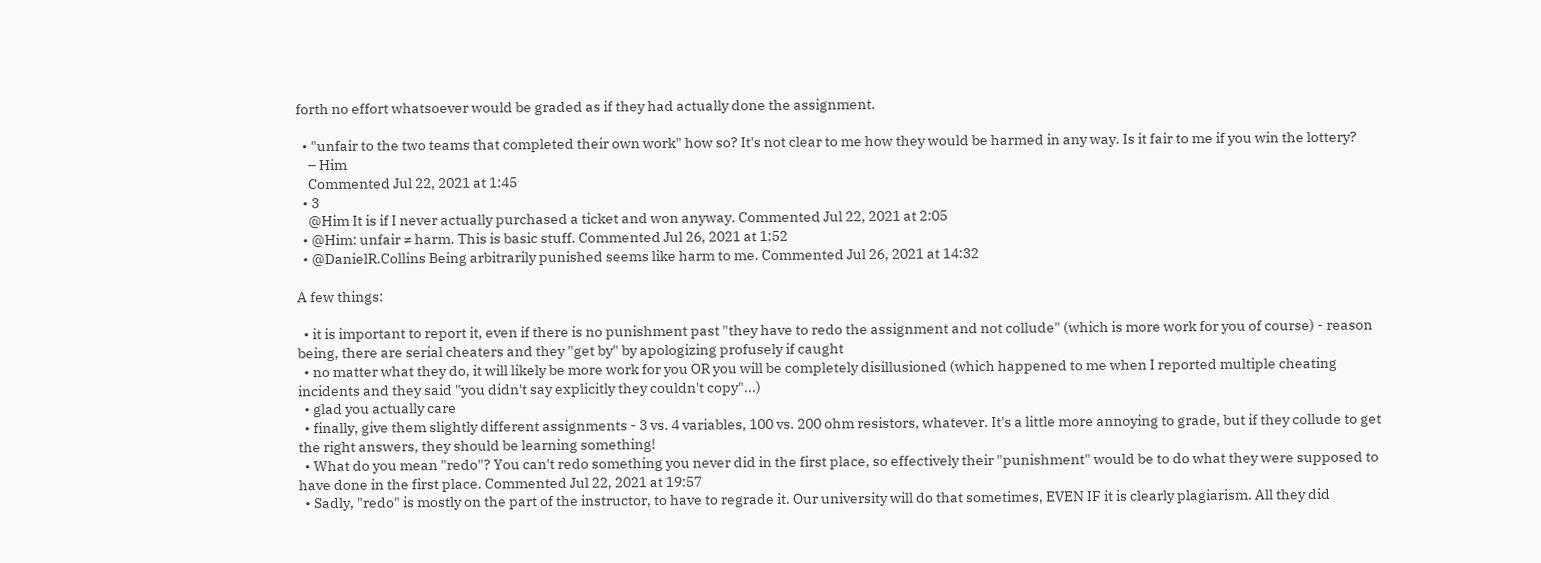forth no effort whatsoever would be graded as if they had actually done the assignment.

  • "unfair to the two teams that completed their own work" how so? It's not clear to me how they would be harmed in any way. Is it fair to me if you win the lottery?
    – Him
    Commented Jul 22, 2021 at 1:45
  • 3
    @Him It is if I never actually purchased a ticket and won anyway. Commented Jul 22, 2021 at 2:05
  • @Him: unfair ≠ harm. This is basic stuff. Commented Jul 26, 2021 at 1:52
  • @DanielR.Collins Being arbitrarily punished seems like harm to me. Commented Jul 26, 2021 at 14:32

A few things:

  • it is important to report it, even if there is no punishment past "they have to redo the assignment and not collude" (which is more work for you of course) - reason being, there are serial cheaters and they "get by" by apologizing profusely if caught
  • no matter what they do, it will likely be more work for you OR you will be completely disillusioned (which happened to me when I reported multiple cheating incidents and they said "you didn't say explicitly they couldn't copy"...)
  • glad you actually care
  • finally, give them slightly different assignments - 3 vs. 4 variables, 100 vs. 200 ohm resistors, whatever. It's a little more annoying to grade, but if they collude to get the right answers, they should be learning something!
  • What do you mean "redo"? You can't redo something you never did in the first place, so effectively their "punishment" would be to do what they were supposed to have done in the first place. Commented Jul 22, 2021 at 19:57
  • Sadly, "redo" is mostly on the part of the instructor, to have to regrade it. Our university will do that sometimes, EVEN IF it is clearly plagiarism. All they did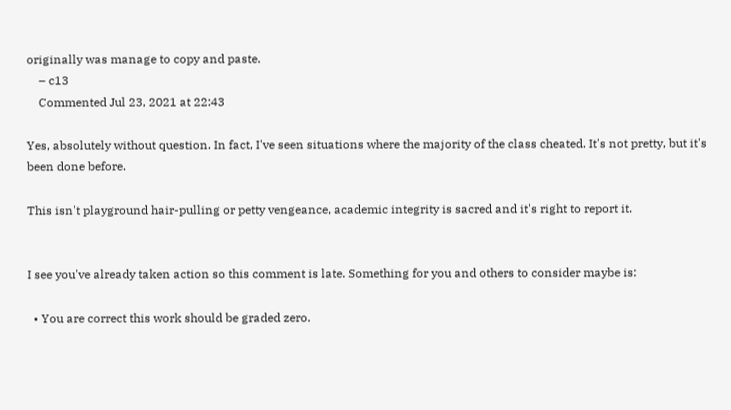originally was manage to copy and paste.
    – c13
    Commented Jul 23, 2021 at 22:43

Yes, absolutely without question. In fact, I've seen situations where the majority of the class cheated. It's not pretty, but it's been done before.

This isn't playground hair-pulling or petty vengeance, academic integrity is sacred and it's right to report it.


I see you've already taken action so this comment is late. Something for you and others to consider maybe is:

  • You are correct this work should be graded zero.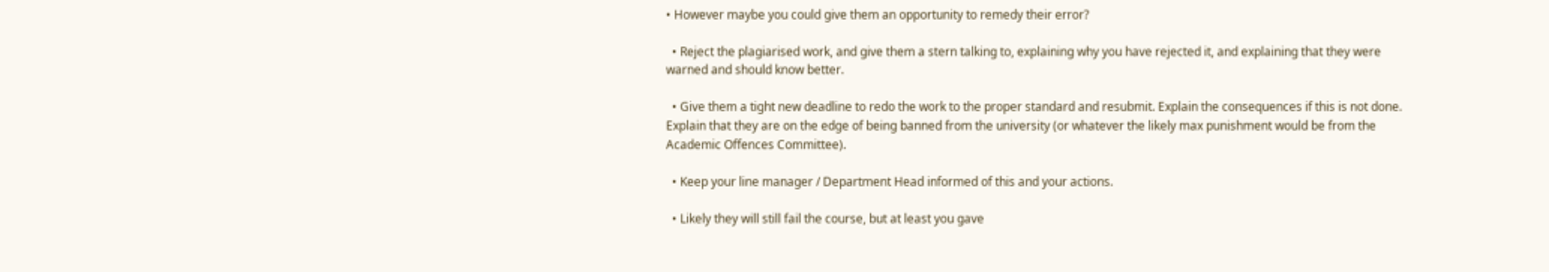• However maybe you could give them an opportunity to remedy their error?

  • Reject the plagiarised work, and give them a stern talking to, explaining why you have rejected it, and explaining that they were warned and should know better.

  • Give them a tight new deadline to redo the work to the proper standard and resubmit. Explain the consequences if this is not done. Explain that they are on the edge of being banned from the university (or whatever the likely max punishment would be from the Academic Offences Committee).

  • Keep your line manager / Department Head informed of this and your actions.

  • Likely they will still fail the course, but at least you gave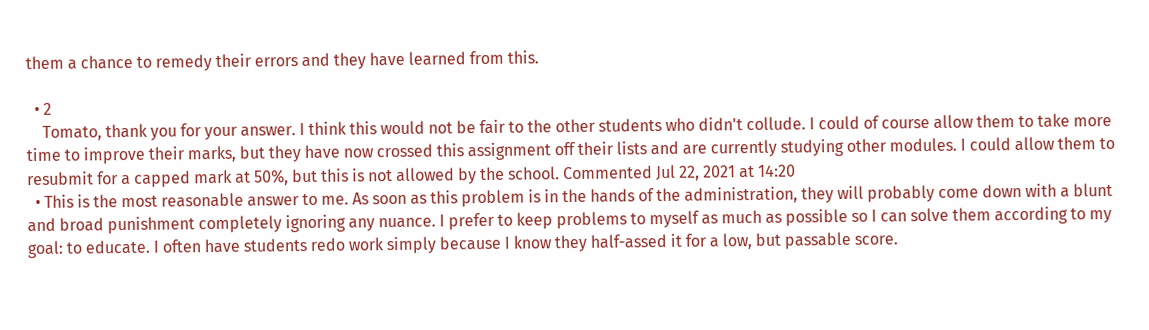them a chance to remedy their errors and they have learned from this.

  • 2
    Tomato, thank you for your answer. I think this would not be fair to the other students who didn't collude. I could of course allow them to take more time to improve their marks, but they have now crossed this assignment off their lists and are currently studying other modules. I could allow them to resubmit for a capped mark at 50%, but this is not allowed by the school. Commented Jul 22, 2021 at 14:20
  • This is the most reasonable answer to me. As soon as this problem is in the hands of the administration, they will probably come down with a blunt and broad punishment completely ignoring any nuance. I prefer to keep problems to myself as much as possible so I can solve them according to my goal: to educate. I often have students redo work simply because I know they half-assed it for a low, but passable score.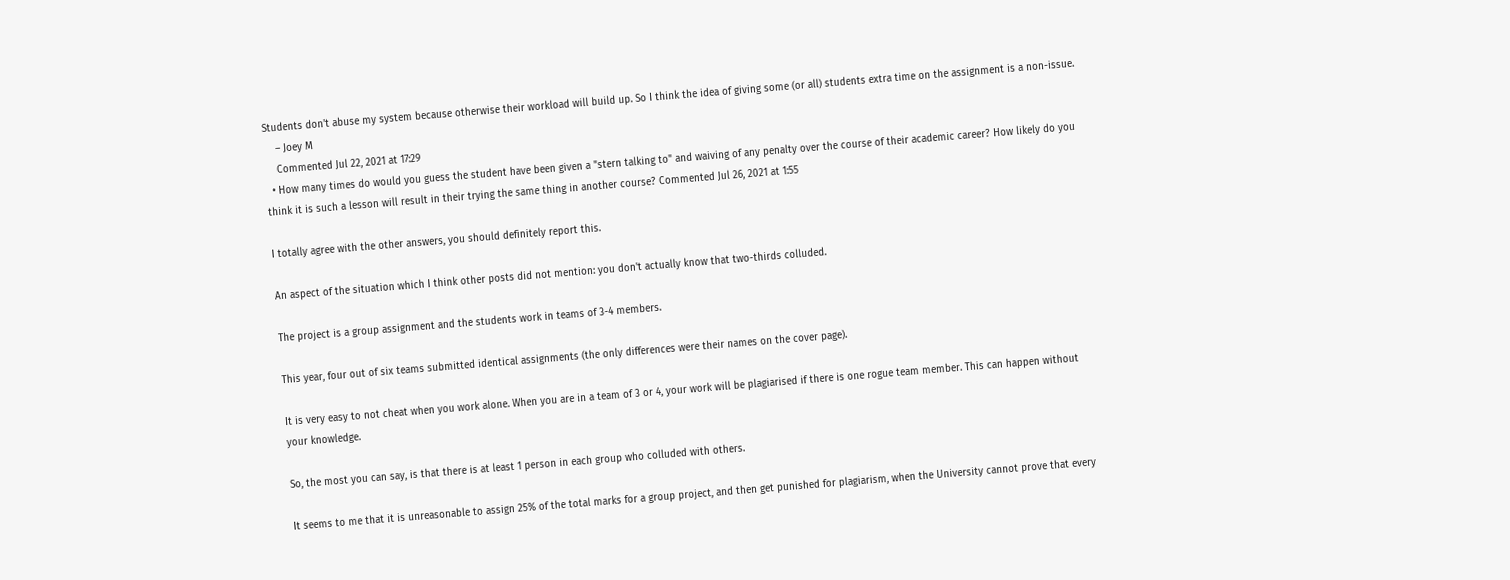Students don't abuse my system because otherwise their workload will build up. So I think the idea of giving some (or all) students extra time on the assignment is a non-issue.
    – Joey M
    Commented Jul 22, 2021 at 17:29
  • How many times do would you guess the student have been given a "stern talking to" and waiving of any penalty over the course of their academic career? How likely do you think it is such a lesson will result in their trying the same thing in another course? Commented Jul 26, 2021 at 1:55

I totally agree with the other answers, you should definitely report this.

An aspect of the situation which I think other posts did not mention: you don't actually know that two-thirds colluded.

The project is a group assignment and the students work in teams of 3-4 members.

This year, four out of six teams submitted identical assignments (the only differences were their names on the cover page).

It is very easy to not cheat when you work alone. When you are in a team of 3 or 4, your work will be plagiarised if there is one rogue team member. This can happen without your knowledge.

So, the most you can say, is that there is at least 1 person in each group who colluded with others.

It seems to me that it is unreasonable to assign 25% of the total marks for a group project, and then get punished for plagiarism, when the University cannot prove that every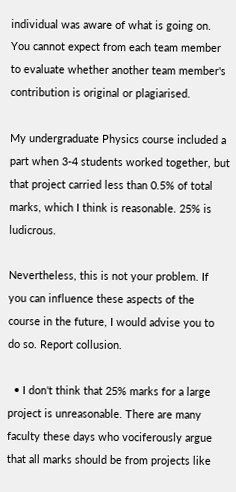individual was aware of what is going on. You cannot expect from each team member to evaluate whether another team member's contribution is original or plagiarised.

My undergraduate Physics course included a part when 3-4 students worked together, but that project carried less than 0.5% of total marks, which I think is reasonable. 25% is ludicrous.

Nevertheless, this is not your problem. If you can influence these aspects of the course in the future, I would advise you to do so. Report collusion.

  • I don't think that 25% marks for a large project is unreasonable. There are many faculty these days who vociferously argue that all marks should be from projects like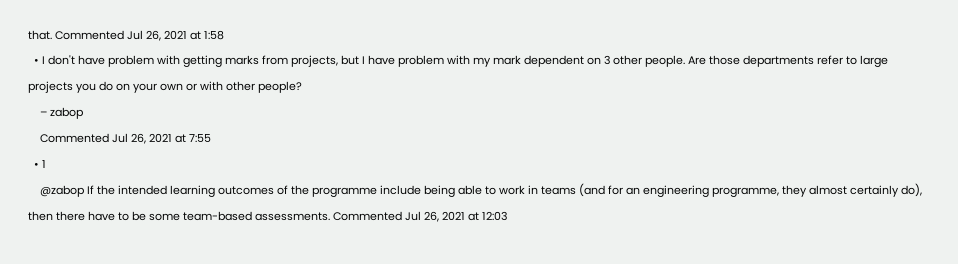that. Commented Jul 26, 2021 at 1:58
  • I don't have problem with getting marks from projects, but I have problem with my mark dependent on 3 other people. Are those departments refer to large projects you do on your own or with other people?
    – zabop
    Commented Jul 26, 2021 at 7:55
  • 1
    @zabop If the intended learning outcomes of the programme include being able to work in teams (and for an engineering programme, they almost certainly do), then there have to be some team-based assessments. Commented Jul 26, 2021 at 12:03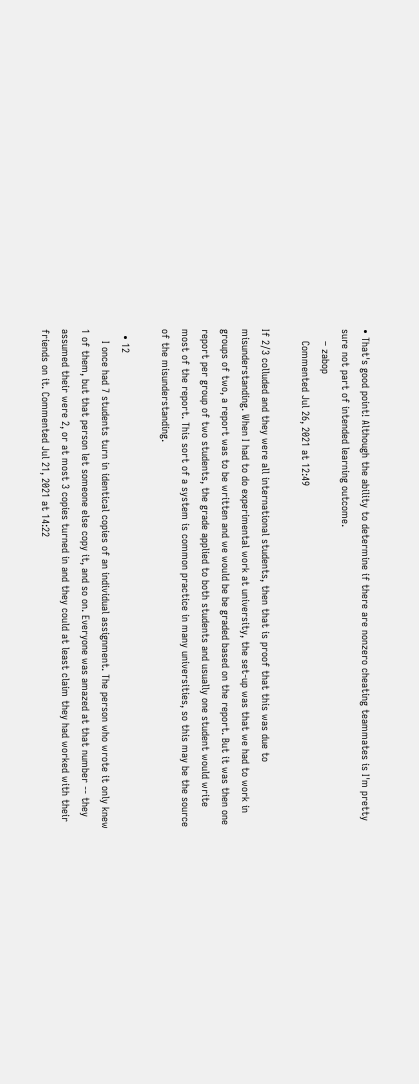• That's good point! Although the ability to determine if there are nonzero cheating teammates is I'm pretty sure not part of intended learning outcome.
    – zabop
    Commented Jul 26, 2021 at 12:49

If 2/3 colluded and they were all international students, then that is proof that this was due to misunderstanding. When I had to do experimental work at university, the set-up was that we had to work in groups of two, a report was to be written and we would be be graded based on the report. But it was then one report per group of two students, the grade applied to both students and usually one student would write most of the report. This sort of a system is common practice in many universities, so this may be the source of the misunderstanding.

  • 12
    I once had 7 students turn in identical copies of an individual assignment. The person who wrote it only knew 1 of them, but that person let someone else copy it, and so on. Everyone was amazed at that number -- they assumed their were 2, or at most 3 copies turned in and they could at least claim they had worked with their friends on it. Commented Jul 21, 2021 at 14:22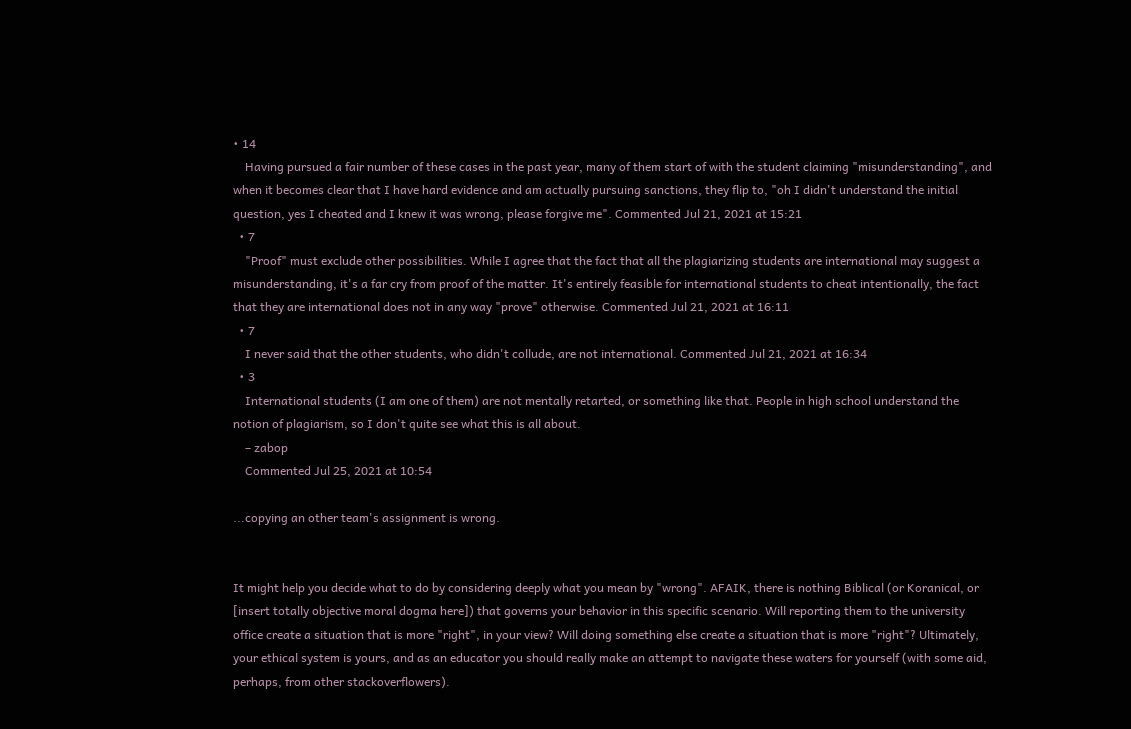• 14
    Having pursued a fair number of these cases in the past year, many of them start of with the student claiming "misunderstanding", and when it becomes clear that I have hard evidence and am actually pursuing sanctions, they flip to, "oh I didn't understand the initial question, yes I cheated and I knew it was wrong, please forgive me". Commented Jul 21, 2021 at 15:21
  • 7
    "Proof" must exclude other possibilities. While I agree that the fact that all the plagiarizing students are international may suggest a misunderstanding, it's a far cry from proof of the matter. It's entirely feasible for international students to cheat intentionally, the fact that they are international does not in any way "prove" otherwise. Commented Jul 21, 2021 at 16:11
  • 7
    I never said that the other students, who didn't collude, are not international. Commented Jul 21, 2021 at 16:34
  • 3
    International students (I am one of them) are not mentally retarted, or something like that. People in high school understand the notion of plagiarism, so I don't quite see what this is all about.
    – zabop
    Commented Jul 25, 2021 at 10:54

...copying an other team's assignment is wrong.


It might help you decide what to do by considering deeply what you mean by "wrong". AFAIK, there is nothing Biblical (or Koranical, or [insert totally objective moral dogma here]) that governs your behavior in this specific scenario. Will reporting them to the university office create a situation that is more "right", in your view? Will doing something else create a situation that is more "right"? Ultimately, your ethical system is yours, and as an educator you should really make an attempt to navigate these waters for yourself (with some aid, perhaps, from other stackoverflowers).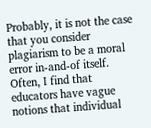Probably, it is not the case that you consider plagiarism to be a moral error in-and-of itself. Often, I find that educators have vague notions that individual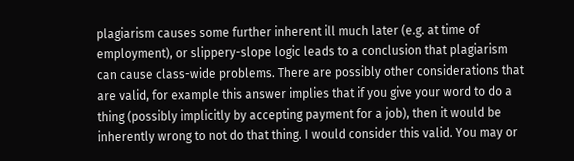plagiarism causes some further inherent ill much later (e.g. at time of employment), or slippery-slope logic leads to a conclusion that plagiarism can cause class-wide problems. There are possibly other considerations that are valid, for example this answer implies that if you give your word to do a thing (possibly implicitly by accepting payment for a job), then it would be inherently wrong to not do that thing. I would consider this valid. You may or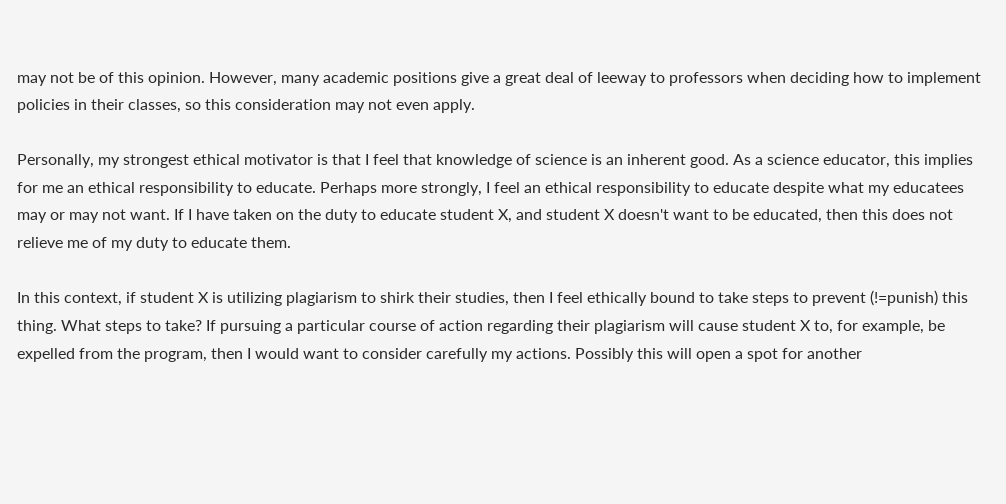may not be of this opinion. However, many academic positions give a great deal of leeway to professors when deciding how to implement policies in their classes, so this consideration may not even apply.

Personally, my strongest ethical motivator is that I feel that knowledge of science is an inherent good. As a science educator, this implies for me an ethical responsibility to educate. Perhaps more strongly, I feel an ethical responsibility to educate despite what my educatees may or may not want. If I have taken on the duty to educate student X, and student X doesn't want to be educated, then this does not relieve me of my duty to educate them.

In this context, if student X is utilizing plagiarism to shirk their studies, then I feel ethically bound to take steps to prevent (!=punish) this thing. What steps to take? If pursuing a particular course of action regarding their plagiarism will cause student X to, for example, be expelled from the program, then I would want to consider carefully my actions. Possibly this will open a spot for another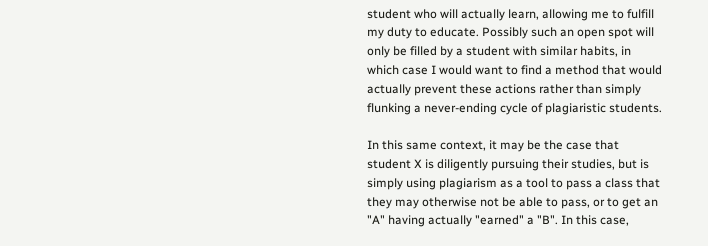student who will actually learn, allowing me to fulfill my duty to educate. Possibly such an open spot will only be filled by a student with similar habits, in which case I would want to find a method that would actually prevent these actions rather than simply flunking a never-ending cycle of plagiaristic students.

In this same context, it may be the case that student X is diligently pursuing their studies, but is simply using plagiarism as a tool to pass a class that they may otherwise not be able to pass, or to get an "A" having actually "earned" a "B". In this case,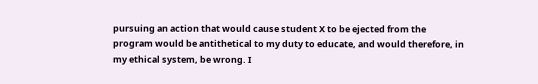pursuing an action that would cause student X to be ejected from the program would be antithetical to my duty to educate, and would therefore, in my ethical system, be wrong. I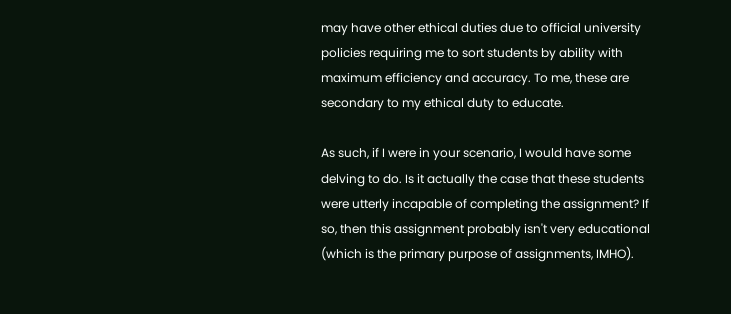may have other ethical duties due to official university policies requiring me to sort students by ability with maximum efficiency and accuracy. To me, these are secondary to my ethical duty to educate.

As such, if I were in your scenario, I would have some delving to do. Is it actually the case that these students were utterly incapable of completing the assignment? If so, then this assignment probably isn't very educational (which is the primary purpose of assignments, IMHO).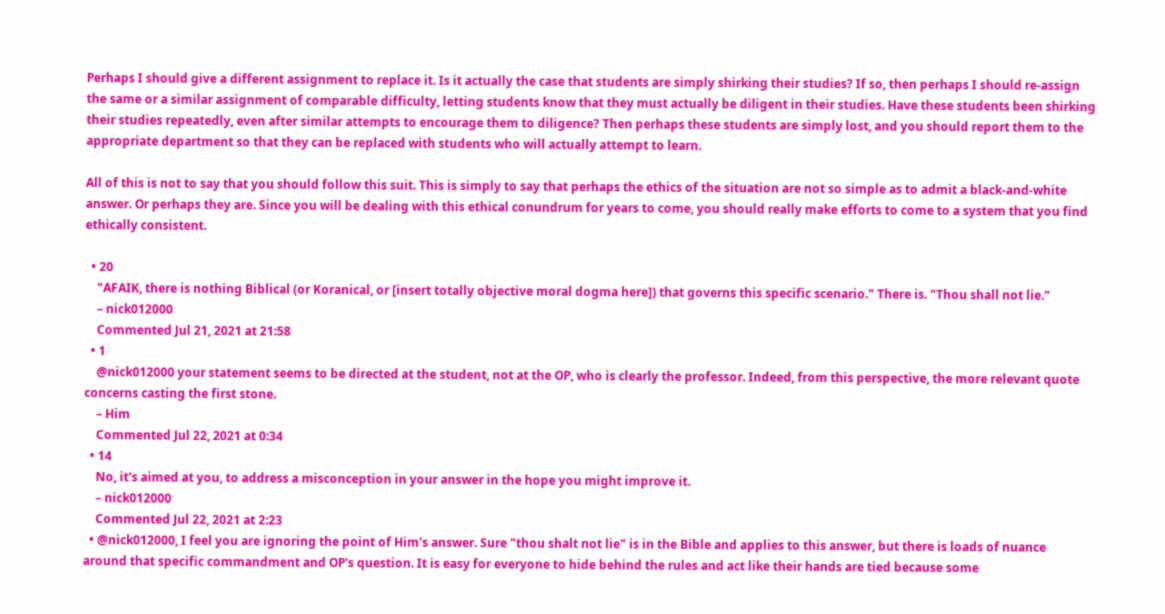Perhaps I should give a different assignment to replace it. Is it actually the case that students are simply shirking their studies? If so, then perhaps I should re-assign the same or a similar assignment of comparable difficulty, letting students know that they must actually be diligent in their studies. Have these students been shirking their studies repeatedly, even after similar attempts to encourage them to diligence? Then perhaps these students are simply lost, and you should report them to the appropriate department so that they can be replaced with students who will actually attempt to learn.

All of this is not to say that you should follow this suit. This is simply to say that perhaps the ethics of the situation are not so simple as to admit a black-and-white answer. Or perhaps they are. Since you will be dealing with this ethical conundrum for years to come, you should really make efforts to come to a system that you find ethically consistent.

  • 20
    "AFAIK, there is nothing Biblical (or Koranical, or [insert totally objective moral dogma here]) that governs this specific scenario." There is. "Thou shall not lie."
    – nick012000
    Commented Jul 21, 2021 at 21:58
  • 1
    @nick012000 your statement seems to be directed at the student, not at the OP, who is clearly the professor. Indeed, from this perspective, the more relevant quote concerns casting the first stone.
    – Him
    Commented Jul 22, 2021 at 0:34
  • 14
    No, it's aimed at you, to address a misconception in your answer in the hope you might improve it.
    – nick012000
    Commented Jul 22, 2021 at 2:23
  • @nick012000, I feel you are ignoring the point of Him's answer. Sure "thou shalt not lie" is in the Bible and applies to this answer, but there is loads of nuance around that specific commandment and OP's question. It is easy for everyone to hide behind the rules and act like their hands are tied because some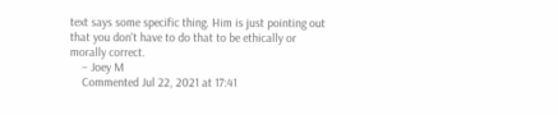text says some specific thing. Him is just pointing out that you don't have to do that to be ethically or morally correct.
    – Joey M
    Commented Jul 22, 2021 at 17:41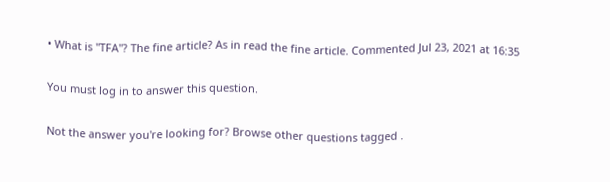• What is "TFA"? The fine article? As in read the fine article. Commented Jul 23, 2021 at 16:35

You must log in to answer this question.

Not the answer you're looking for? Browse other questions tagged .